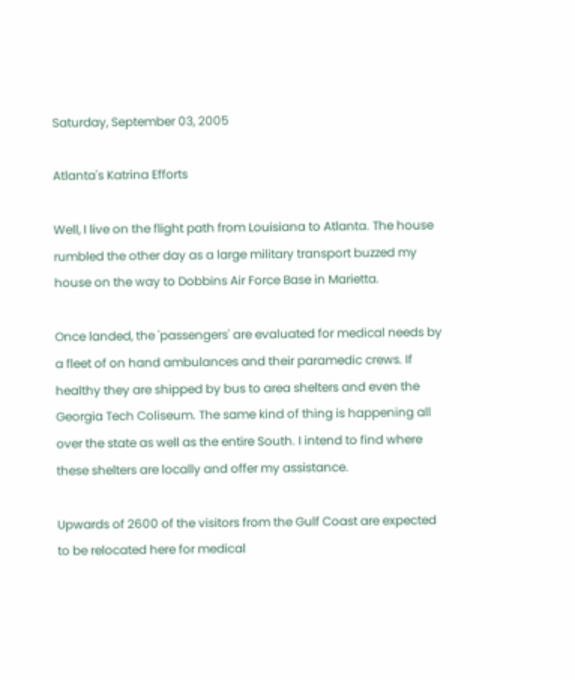Saturday, September 03, 2005

Atlanta's Katrina Efforts

Well, I live on the flight path from Louisiana to Atlanta. The house rumbled the other day as a large military transport buzzed my house on the way to Dobbins Air Force Base in Marietta.

Once landed, the 'passengers' are evaluated for medical needs by a fleet of on hand ambulances and their paramedic crews. If healthy they are shipped by bus to area shelters and even the Georgia Tech Coliseum. The same kind of thing is happening all over the state as well as the entire South. I intend to find where these shelters are locally and offer my assistance.

Upwards of 2600 of the visitors from the Gulf Coast are expected to be relocated here for medical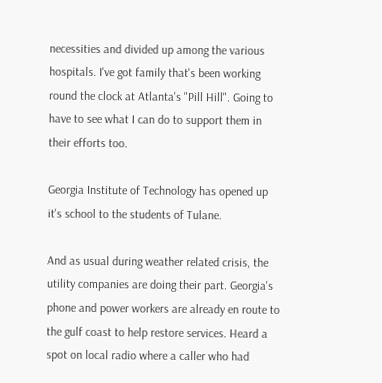necessities and divided up among the various hospitals. I've got family that's been working round the clock at Atlanta's "Pill Hill". Going to have to see what I can do to support them in their efforts too.

Georgia Institute of Technology has opened up it's school to the students of Tulane.

And as usual during weather related crisis, the utility companies are doing their part. Georgia's phone and power workers are already en route to the gulf coast to help restore services. Heard a spot on local radio where a caller who had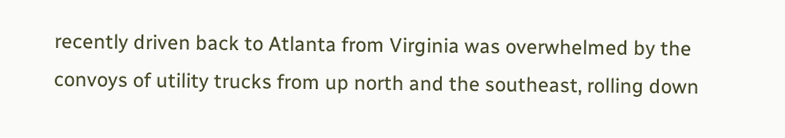recently driven back to Atlanta from Virginia was overwhelmed by the convoys of utility trucks from up north and the southeast, rolling down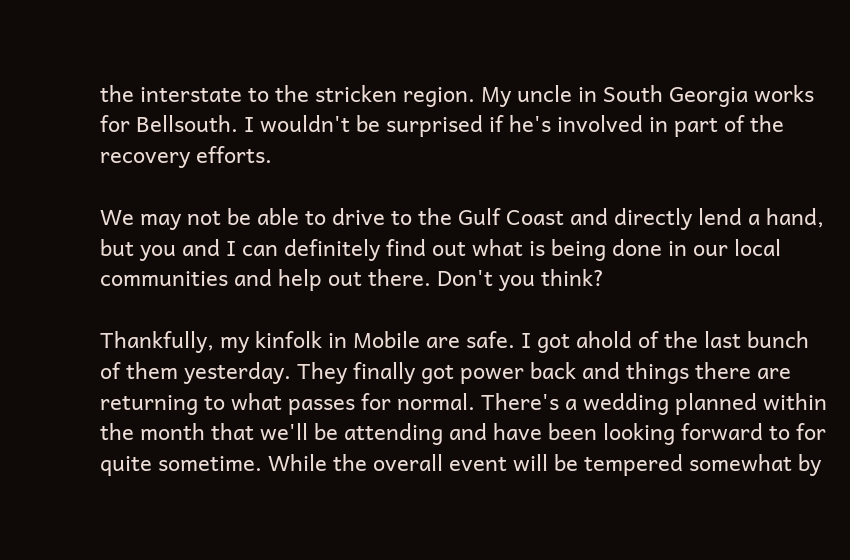the interstate to the stricken region. My uncle in South Georgia works for Bellsouth. I wouldn't be surprised if he's involved in part of the recovery efforts.

We may not be able to drive to the Gulf Coast and directly lend a hand, but you and I can definitely find out what is being done in our local communities and help out there. Don't you think?

Thankfully, my kinfolk in Mobile are safe. I got ahold of the last bunch of them yesterday. They finally got power back and things there are returning to what passes for normal. There's a wedding planned within the month that we'll be attending and have been looking forward to for quite sometime. While the overall event will be tempered somewhat by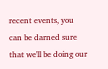recent events, you can be darned sure that we'll be doing our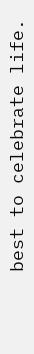best to celebrate life.